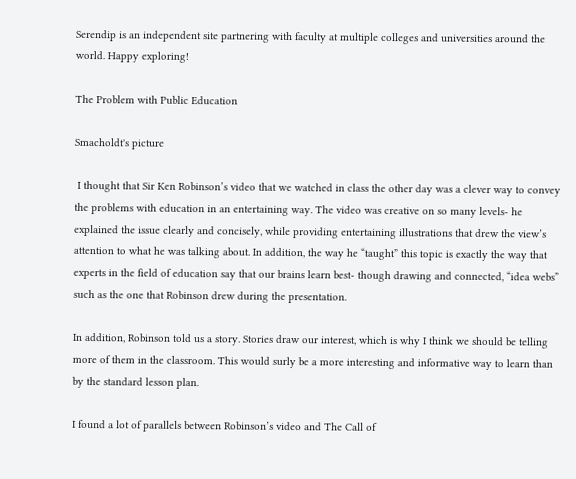Serendip is an independent site partnering with faculty at multiple colleges and universities around the world. Happy exploring!

The Problem with Public Education

Smacholdt's picture

 I thought that Sir Ken Robinson’s video that we watched in class the other day was a clever way to convey the problems with education in an entertaining way. The video was creative on so many levels- he explained the issue clearly and concisely, while providing entertaining illustrations that drew the view’s attention to what he was talking about. In addition, the way he “taught” this topic is exactly the way that experts in the field of education say that our brains learn best- though drawing and connected, “idea webs” such as the one that Robinson drew during the presentation.

In addition, Robinson told us a story. Stories draw our interest, which is why I think we should be telling more of them in the classroom. This would surly be a more interesting and informative way to learn than by the standard lesson plan.

I found a lot of parallels between Robinson’s video and The Call of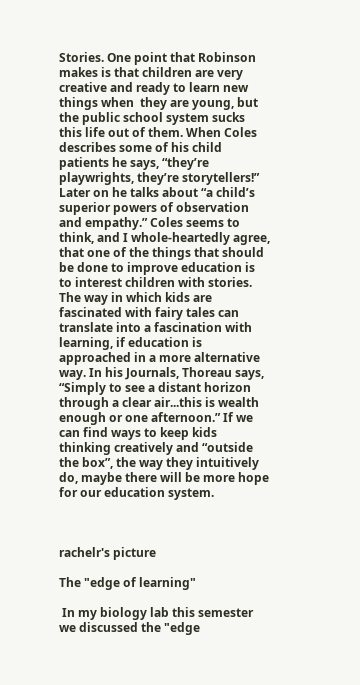Stories. One point that Robinson makes is that children are very creative and ready to learn new things when  they are young, but the public school system sucks this life out of them. When Coles describes some of his child patients he says, “they’re playwrights, they’re storytellers!” Later on he talks about “a child’s superior powers of observation and empathy.” Coles seems to think, and I whole-heartedly agree, that one of the things that should be done to improve education is to interest children with stories. The way in which kids are fascinated with fairy tales can translate into a fascination with learning, if education is approached in a more alternative way. In his Journals, Thoreau says, “Simply to see a distant horizon through a clear air...this is wealth enough or one afternoon.” If we can find ways to keep kids thinking creatively and “outside the box”, the way they intuitively do, maybe there will be more hope for our education system.



rachelr's picture

The "edge of learning"

 In my biology lab this semester we discussed the "edge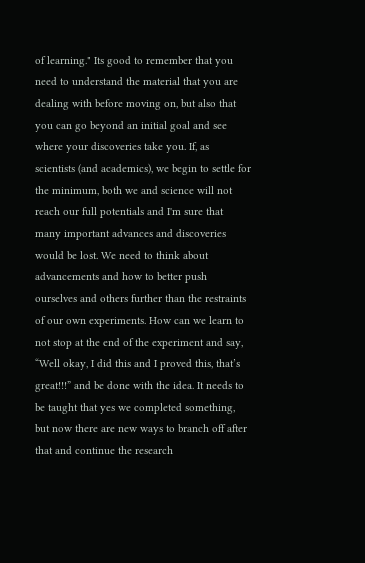of learning." Its good to remember that you need to understand the material that you are dealing with before moving on, but also that you can go beyond an initial goal and see where your discoveries take you. If, as scientists (and academics), we begin to settle for the minimum, both we and science will not reach our full potentials and I'm sure that many important advances and discoveries would be lost. We need to think about advancements and how to better push ourselves and others further than the restraints of our own experiments. How can we learn to not stop at the end of the experiment and say, “Well okay, I did this and I proved this, that’s great!!!” and be done with the idea. It needs to be taught that yes we completed something, but now there are new ways to branch off after that and continue the research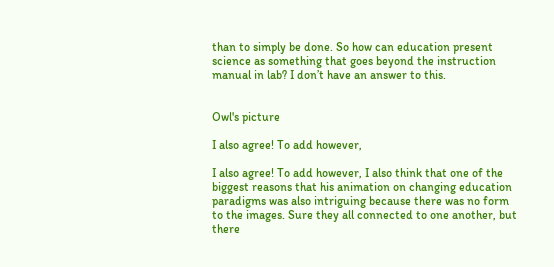than to simply be done. So how can education present science as something that goes beyond the instruction manual in lab? I don’t have an answer to this.


Owl's picture

I also agree! To add however,

I also agree! To add however, I also think that one of the biggest reasons that his animation on changing education paradigms was also intriguing because there was no form to the images. Sure they all connected to one another, but there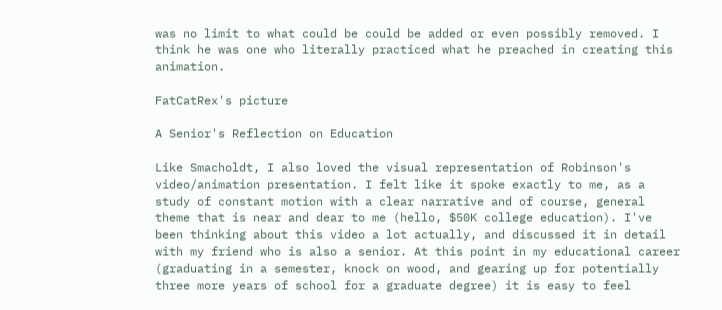was no limit to what could be could be added or even possibly removed. I think he was one who literally practiced what he preached in creating this animation.

FatCatRex's picture

A Senior's Reflection on Education

Like Smacholdt, I also loved the visual representation of Robinson's video/animation presentation. I felt like it spoke exactly to me, as a study of constant motion with a clear narrative and of course, general theme that is near and dear to me (hello, $50K college education). I've been thinking about this video a lot actually, and discussed it in detail with my friend who is also a senior. At this point in my educational career (graduating in a semester, knock on wood, and gearing up for potentially three more years of school for a graduate degree) it is easy to feel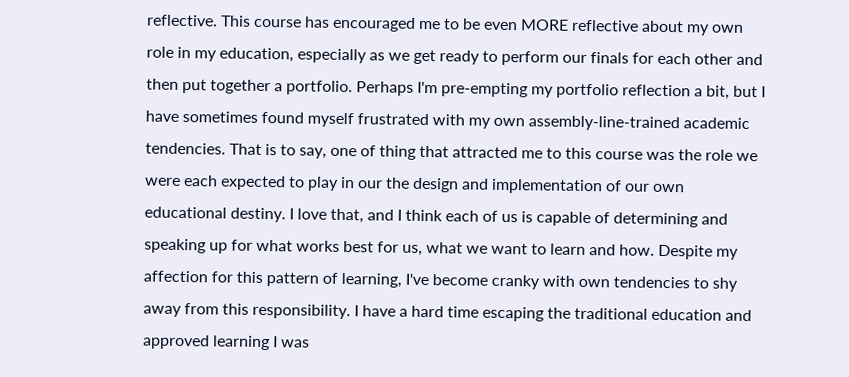reflective. This course has encouraged me to be even MORE reflective about my own role in my education, especially as we get ready to perform our finals for each other and then put together a portfolio. Perhaps I'm pre-empting my portfolio reflection a bit, but I have sometimes found myself frustrated with my own assembly-line-trained academic tendencies. That is to say, one of thing that attracted me to this course was the role we were each expected to play in our the design and implementation of our own educational destiny. I love that, and I think each of us is capable of determining and speaking up for what works best for us, what we want to learn and how. Despite my affection for this pattern of learning, I've become cranky with own tendencies to shy away from this responsibility. I have a hard time escaping the traditional education and approved learning I was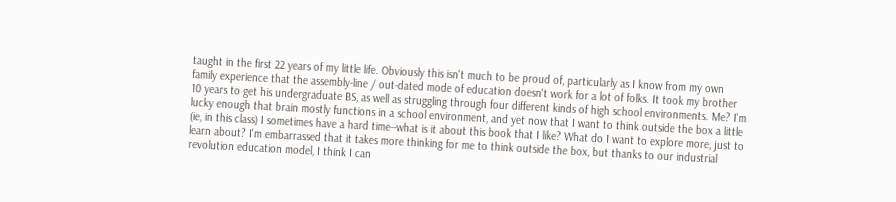taught in the first 22 years of my little life. Obviously this isn't much to be proud of, particularly as I know from my own family experience that the assembly-line / out-dated mode of education doesn't work for a lot of folks. It took my brother 10 years to get his undergraduate BS, as well as struggling through four different kinds of high school environments. Me? I'm lucky enough that brain mostly functions in a school environment, and yet now that I want to think outside the box a little (ie, in this class) I sometimes have a hard time--what is it about this book that I like? What do I want to explore more, just to learn about? I'm embarrassed that it takes more thinking for me to think outside the box, but thanks to our industrial revolution education model, I think I can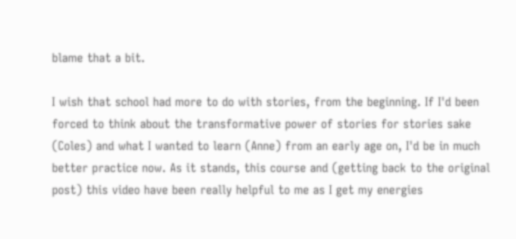blame that a bit.

I wish that school had more to do with stories, from the beginning. If I'd been forced to think about the transformative power of stories for stories sake (Coles) and what I wanted to learn (Anne) from an early age on, I'd be in much better practice now. As it stands, this course and (getting back to the original post) this video have been really helpful to me as I get my energies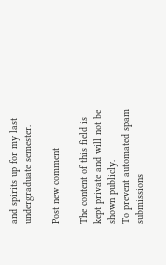and spirits up for my last undergraduate semester.

Post new comment

The content of this field is kept private and will not be shown publicly.
To prevent automated spam submissions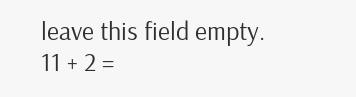leave this field empty.
11 + 2 =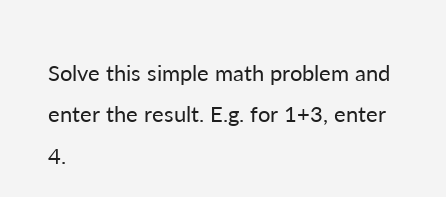Solve this simple math problem and enter the result. E.g. for 1+3, enter 4.